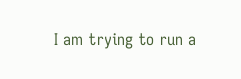I am trying to run a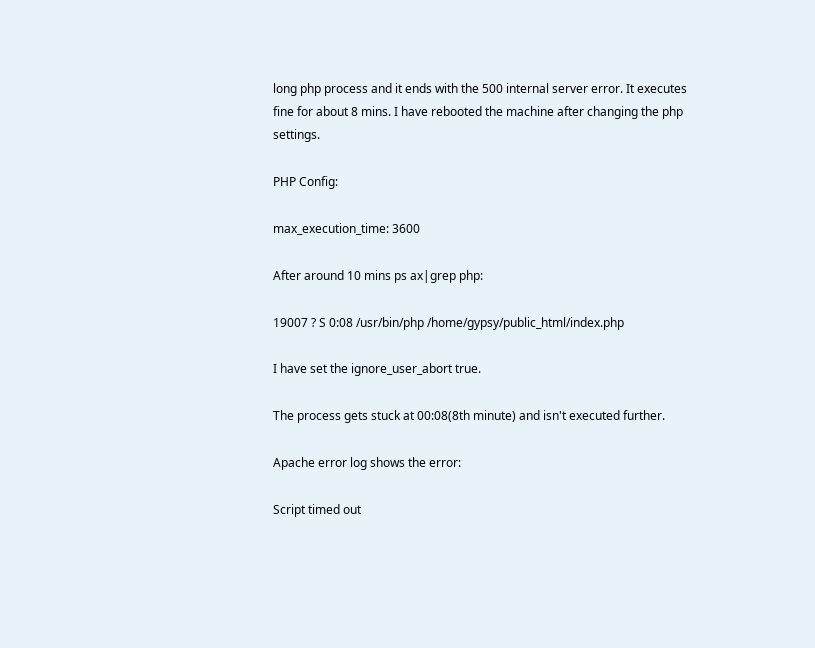long php process and it ends with the 500 internal server error. It executes fine for about 8 mins. I have rebooted the machine after changing the php settings.

PHP Config:

max_execution_time: 3600

After around 10 mins ps ax|grep php:

19007 ? S 0:08 /usr/bin/php /home/gypsy/public_html/index.php

I have set the ignore_user_abort true.

The process gets stuck at 00:08(8th minute) and isn't executed further.

Apache error log shows the error:

Script timed out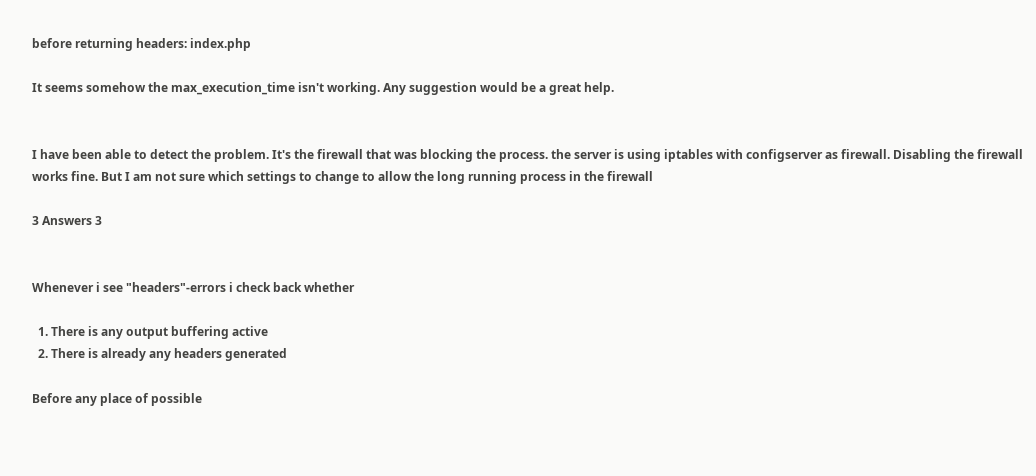before returning headers: index.php

It seems somehow the max_execution_time isn't working. Any suggestion would be a great help.


I have been able to detect the problem. It's the firewall that was blocking the process. the server is using iptables with configserver as firewall. Disabling the firewall works fine. But I am not sure which settings to change to allow the long running process in the firewall

3 Answers 3


Whenever i see "headers"-errors i check back whether

  1. There is any output buffering active
  2. There is already any headers generated

Before any place of possible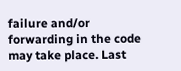failure and/or forwarding in the code may take place. Last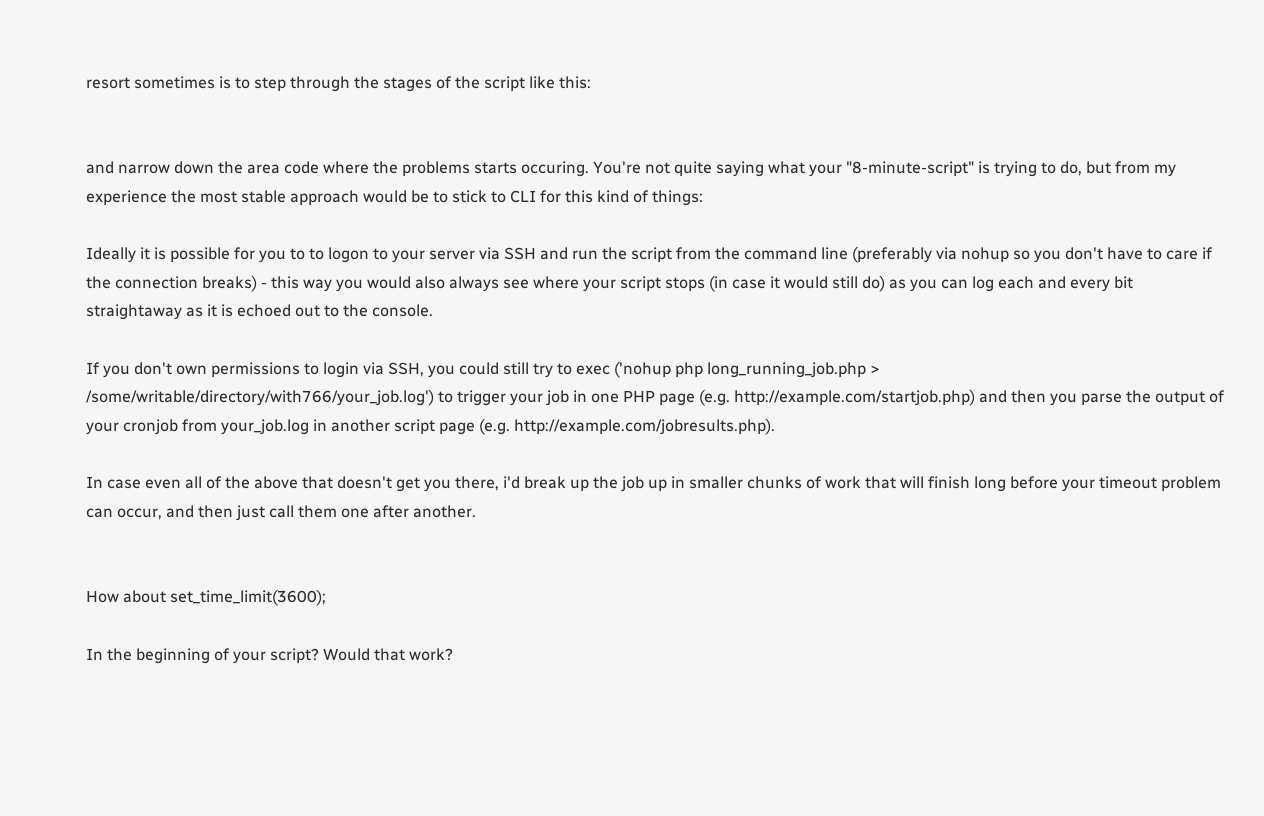resort sometimes is to step through the stages of the script like this:


and narrow down the area code where the problems starts occuring. You're not quite saying what your "8-minute-script" is trying to do, but from my experience the most stable approach would be to stick to CLI for this kind of things:

Ideally it is possible for you to to logon to your server via SSH and run the script from the command line (preferably via nohup so you don't have to care if the connection breaks) - this way you would also always see where your script stops (in case it would still do) as you can log each and every bit straightaway as it is echoed out to the console.

If you don't own permissions to login via SSH, you could still try to exec ('nohup php long_running_job.php > /some/writable/directory/with766/your_job.log') to trigger your job in one PHP page (e.g. http://example.com/startjob.php) and then you parse the output of your cronjob from your_job.log in another script page (e.g. http://example.com/jobresults.php).

In case even all of the above that doesn't get you there, i'd break up the job up in smaller chunks of work that will finish long before your timeout problem can occur, and then just call them one after another.


How about set_time_limit(3600);

In the beginning of your script? Would that work?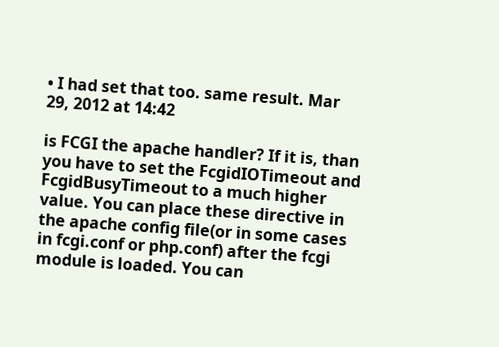• I had set that too. same result. Mar 29, 2012 at 14:42

is FCGI the apache handler? If it is, than you have to set the FcgidIOTimeout and FcgidBusyTimeout to a much higher value. You can place these directive in the apache config file(or in some cases in fcgi.conf or php.conf) after the fcgi module is loaded. You can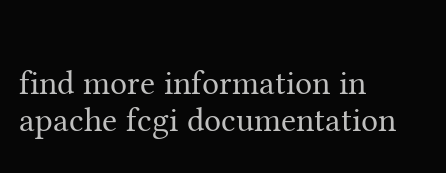find more information in apache fcgi documentation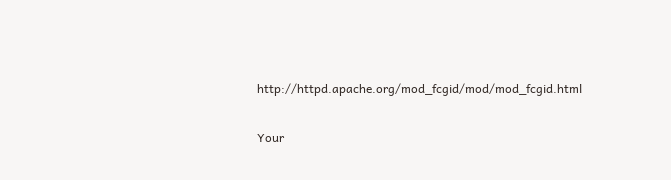http://httpd.apache.org/mod_fcgid/mod/mod_fcgid.html

Your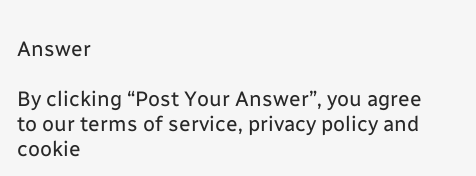Answer

By clicking “Post Your Answer”, you agree to our terms of service, privacy policy and cookie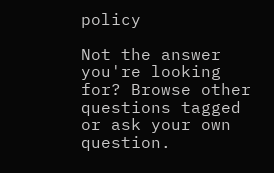policy

Not the answer you're looking for? Browse other questions tagged or ask your own question.